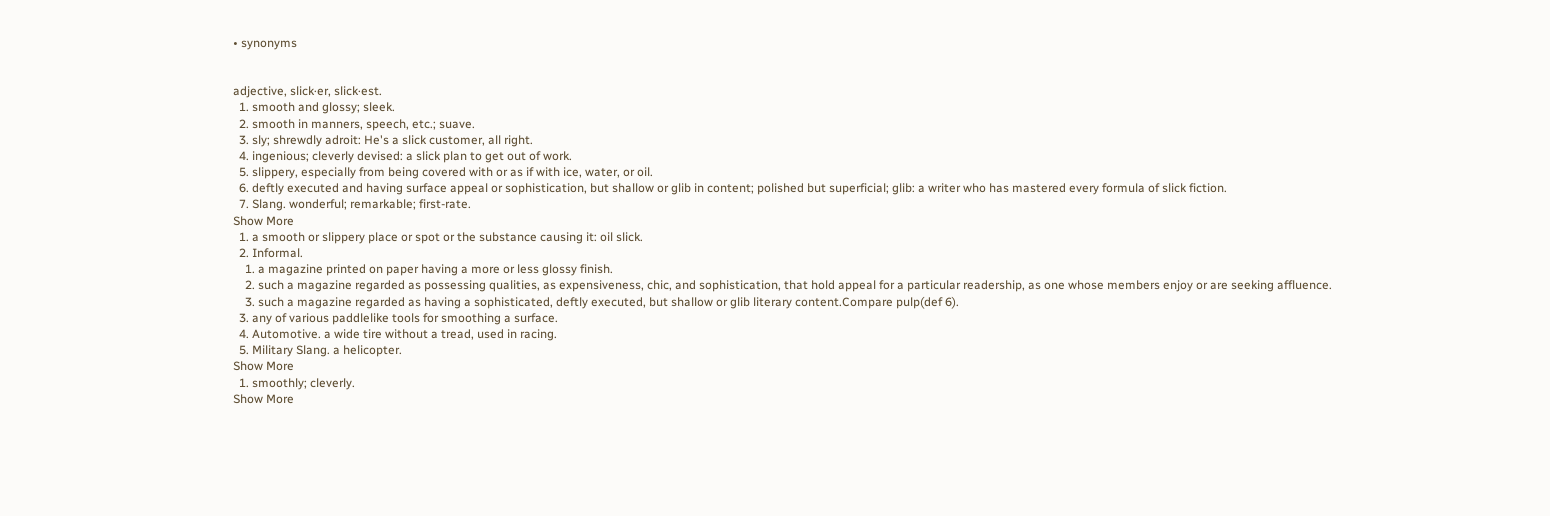• synonyms


adjective, slick·er, slick·est.
  1. smooth and glossy; sleek.
  2. smooth in manners, speech, etc.; suave.
  3. sly; shrewdly adroit: He's a slick customer, all right.
  4. ingenious; cleverly devised: a slick plan to get out of work.
  5. slippery, especially from being covered with or as if with ice, water, or oil.
  6. deftly executed and having surface appeal or sophistication, but shallow or glib in content; polished but superficial; glib: a writer who has mastered every formula of slick fiction.
  7. Slang. wonderful; remarkable; first-rate.
Show More
  1. a smooth or slippery place or spot or the substance causing it: oil slick.
  2. Informal.
    1. a magazine printed on paper having a more or less glossy finish.
    2. such a magazine regarded as possessing qualities, as expensiveness, chic, and sophistication, that hold appeal for a particular readership, as one whose members enjoy or are seeking affluence.
    3. such a magazine regarded as having a sophisticated, deftly executed, but shallow or glib literary content.Compare pulp(def 6).
  3. any of various paddlelike tools for smoothing a surface.
  4. Automotive. a wide tire without a tread, used in racing.
  5. Military Slang. a helicopter.
Show More
  1. smoothly; cleverly.
Show More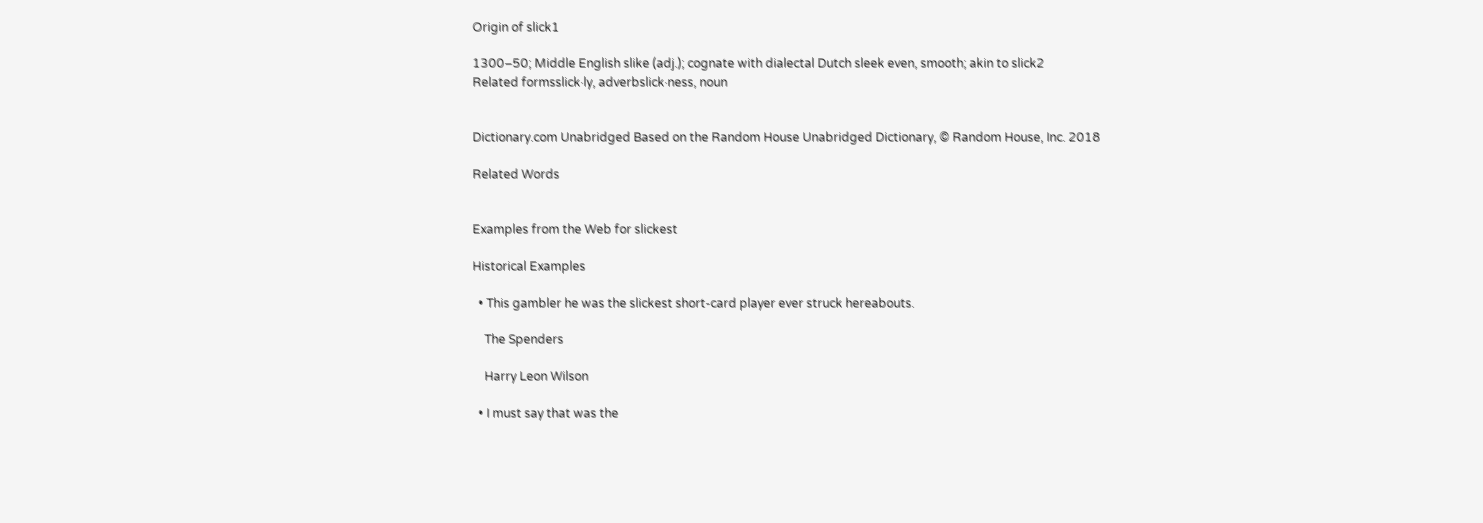Origin of slick1

1300–50; Middle English slike (adj.); cognate with dialectal Dutch sleek even, smooth; akin to slick2
Related formsslick·ly, adverbslick·ness, noun


Dictionary.com Unabridged Based on the Random House Unabridged Dictionary, © Random House, Inc. 2018

Related Words


Examples from the Web for slickest

Historical Examples

  • This gambler he was the slickest short-card player ever struck hereabouts.

    The Spenders

    Harry Leon Wilson

  • I must say that was the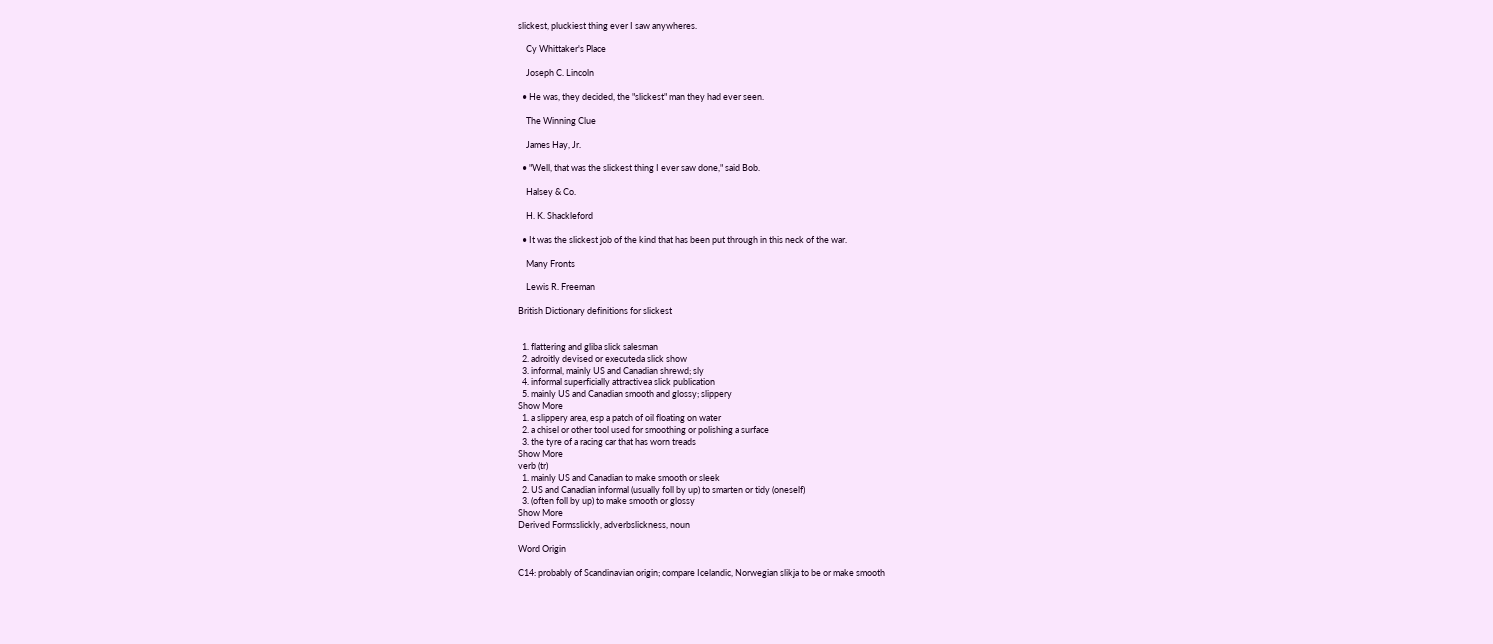slickest, pluckiest thing ever I saw anywheres.

    Cy Whittaker's Place

    Joseph C. Lincoln

  • He was, they decided, the "slickest" man they had ever seen.

    The Winning Clue

    James Hay, Jr.

  • "Well, that was the slickest thing I ever saw done," said Bob.

    Halsey & Co.

    H. K. Shackleford

  • It was the slickest job of the kind that has been put through in this neck of the war.

    Many Fronts

    Lewis R. Freeman

British Dictionary definitions for slickest


  1. flattering and gliba slick salesman
  2. adroitly devised or executeda slick show
  3. informal, mainly US and Canadian shrewd; sly
  4. informal superficially attractivea slick publication
  5. mainly US and Canadian smooth and glossy; slippery
Show More
  1. a slippery area, esp a patch of oil floating on water
  2. a chisel or other tool used for smoothing or polishing a surface
  3. the tyre of a racing car that has worn treads
Show More
verb (tr)
  1. mainly US and Canadian to make smooth or sleek
  2. US and Canadian informal (usually foll by up) to smarten or tidy (oneself)
  3. (often foll by up) to make smooth or glossy
Show More
Derived Formsslickly, adverbslickness, noun

Word Origin

C14: probably of Scandinavian origin; compare Icelandic, Norwegian slikja to be or make smooth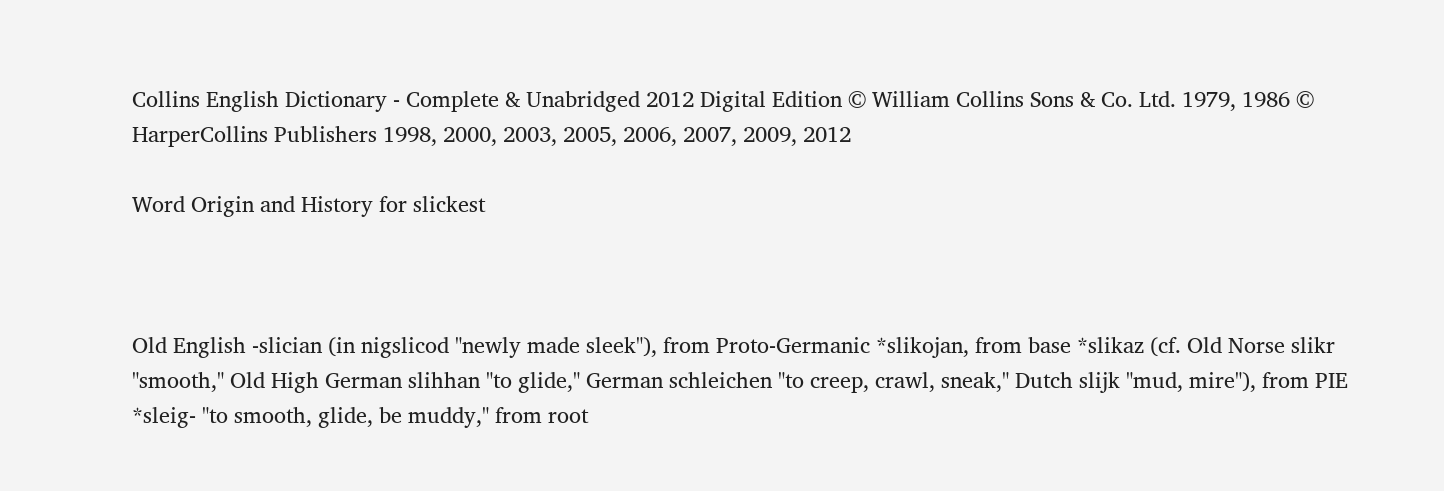Collins English Dictionary - Complete & Unabridged 2012 Digital Edition © William Collins Sons & Co. Ltd. 1979, 1986 © HarperCollins Publishers 1998, 2000, 2003, 2005, 2006, 2007, 2009, 2012

Word Origin and History for slickest



Old English -slician (in nigslicod "newly made sleek"), from Proto-Germanic *slikojan, from base *slikaz (cf. Old Norse slikr "smooth," Old High German slihhan "to glide," German schleichen "to creep, crawl, sneak," Dutch slijk "mud, mire"), from PIE *sleig- "to smooth, glide, be muddy," from root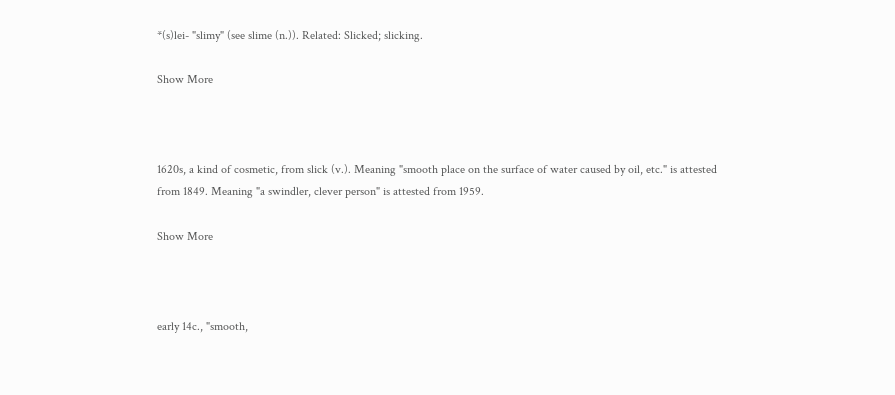*(s)lei- "slimy" (see slime (n.)). Related: Slicked; slicking.

Show More



1620s, a kind of cosmetic, from slick (v.). Meaning "smooth place on the surface of water caused by oil, etc." is attested from 1849. Meaning "a swindler, clever person" is attested from 1959.

Show More



early 14c., "smooth,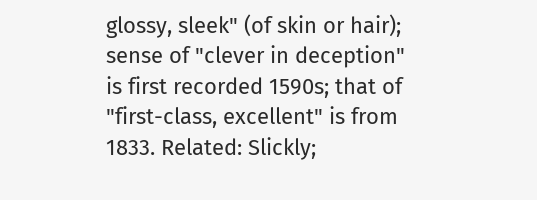glossy, sleek" (of skin or hair); sense of "clever in deception" is first recorded 1590s; that of "first-class, excellent" is from 1833. Related: Slickly;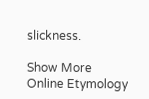slickness.

Show More
Online Etymology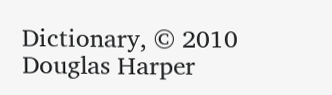Dictionary, © 2010 Douglas Harper